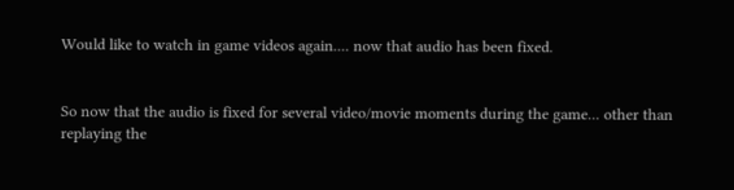Would like to watch in game videos again.... now that audio has been fixed.


So now that the audio is fixed for several video/movie moments during the game... other than replaying the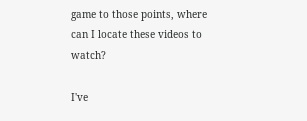game to those points, where can I locate these videos to watch?

I've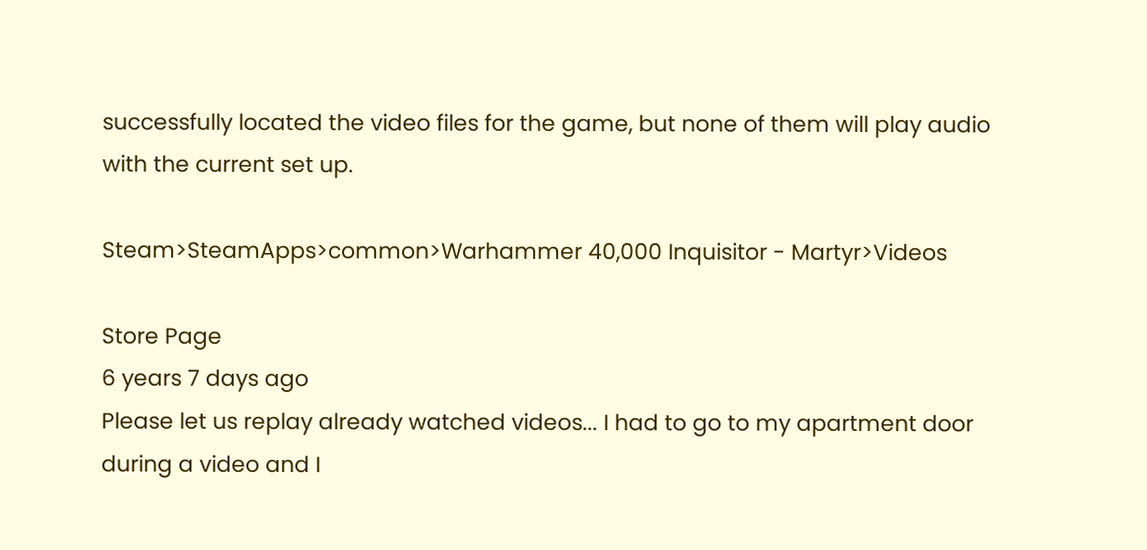successfully located the video files for the game, but none of them will play audio with the current set up.

Steam>SteamApps>common>Warhammer 40,000 Inquisitor - Martyr>Videos

Store Page
6 years 7 days ago
Please let us replay already watched videos... I had to go to my apartment door during a video and I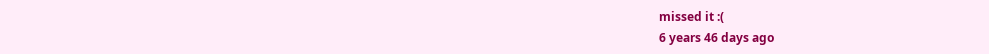missed it :(
6 years 46 days ago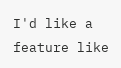I'd like a feature like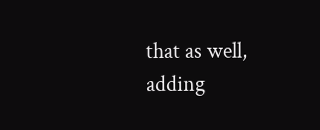that as well, adding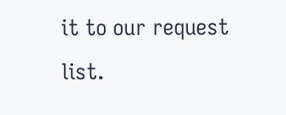it to our request list.